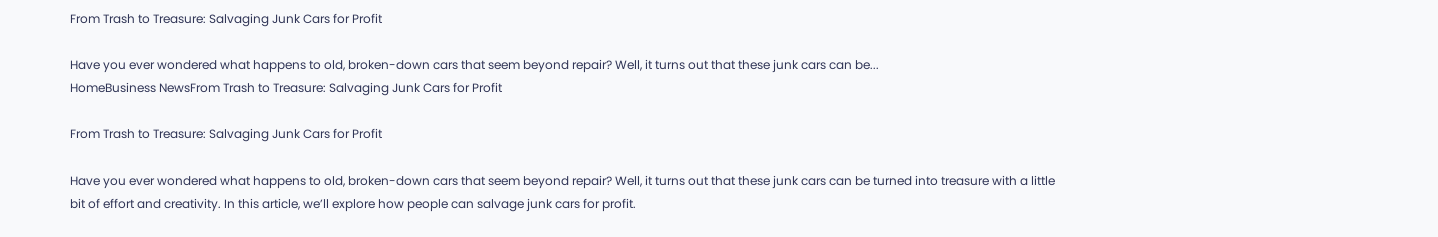From Trash to Treasure: Salvaging Junk Cars for Profit

Have you ever wondered what happens to old, broken-down cars that seem beyond repair? Well, it turns out that these junk cars can be...
HomeBusiness NewsFrom Trash to Treasure: Salvaging Junk Cars for Profit

From Trash to Treasure: Salvaging Junk Cars for Profit

Have you ever wondered what happens to old, broken-down cars that seem beyond repair? Well, it turns out that these junk cars can be turned into treasure with a little bit of effort and creativity. In this article, we’ll explore how people can salvage junk cars for profit.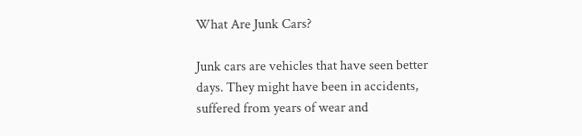What Are Junk Cars?

Junk cars are vehicles that have seen better days. They might have been in accidents, suffered from years of wear and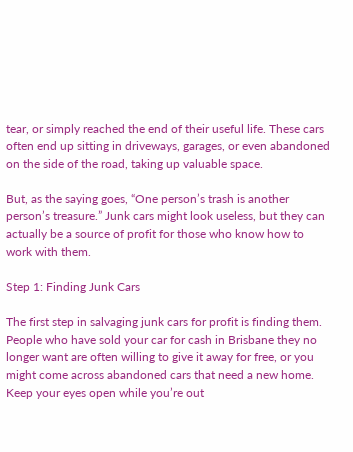tear, or simply reached the end of their useful life. These cars often end up sitting in driveways, garages, or even abandoned on the side of the road, taking up valuable space.

But, as the saying goes, “One person’s trash is another person’s treasure.” Junk cars might look useless, but they can actually be a source of profit for those who know how to work with them.

Step 1: Finding Junk Cars

The first step in salvaging junk cars for profit is finding them. People who have sold your car for cash in Brisbane they no longer want are often willing to give it away for free, or you might come across abandoned cars that need a new home. Keep your eyes open while you’re out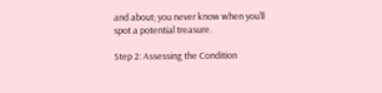and about; you never know when you’ll spot a potential treasure.

Step 2: Assessing the Condition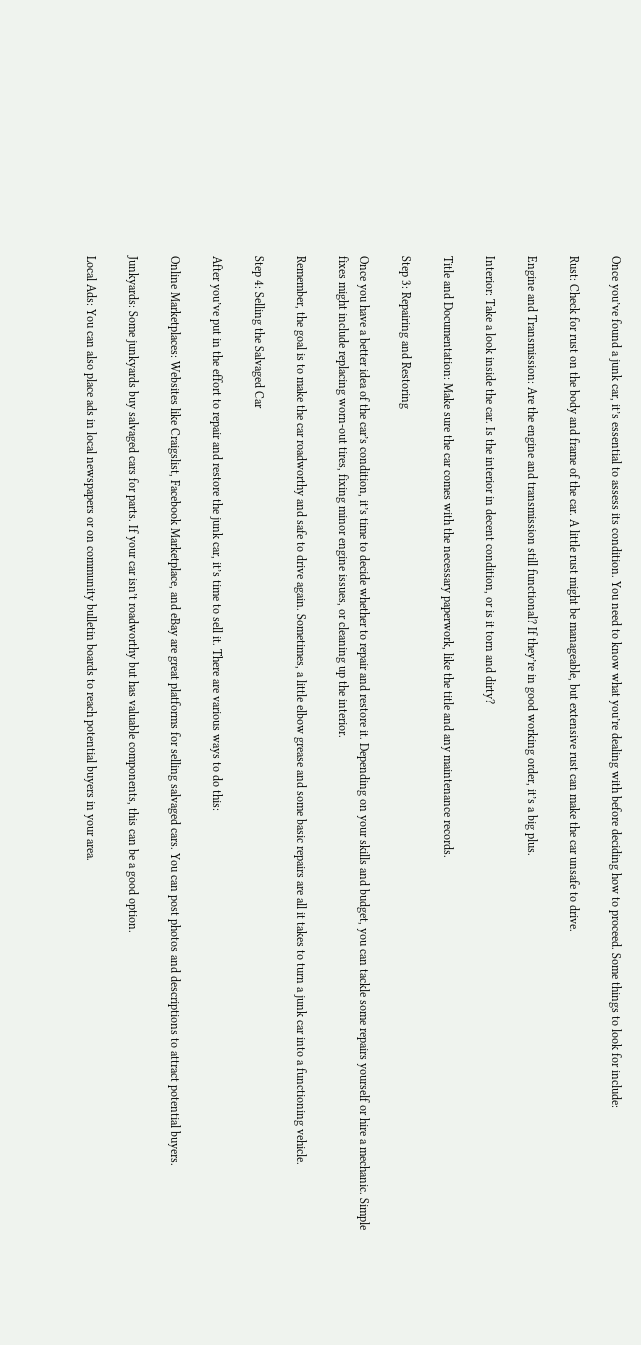Once you’ve found a junk car, it’s essential to assess its condition. You need to know what you’re dealing with before deciding how to proceed. Some things to look for include:

Rust: Check for rust on the body and frame of the car. A little rust might be manageable, but extensive rust can make the car unsafe to drive.

Engine and Transmission: Are the engine and transmission still functional? If they’re in good working order, it’s a big plus.

Interior: Take a look inside the car. Is the interior in decent condition, or is it torn and dirty?

Title and Documentation: Make sure the car comes with the necessary paperwork, like the title and any maintenance records.

Step 3: Repairing and Restoring

Once you have a better idea of the car’s condition, it’s time to decide whether to repair and restore it. Depending on your skills and budget, you can tackle some repairs yourself or hire a mechanic. Simple fixes might include replacing worn-out tires, fixing minor engine issues, or cleaning up the interior.

Remember, the goal is to make the car roadworthy and safe to drive again. Sometimes, a little elbow grease and some basic repairs are all it takes to turn a junk car into a functioning vehicle.

Step 4: Selling the Salvaged Car

After you’ve put in the effort to repair and restore the junk car, it’s time to sell it. There are various ways to do this:

Online Marketplaces: Websites like Craigslist, Facebook Marketplace, and eBay are great platforms for selling salvaged cars. You can post photos and descriptions to attract potential buyers.

Junkyards: Some junkyards buy salvaged cars for parts. If your car isn’t roadworthy but has valuable components, this can be a good option.

Local Ads: You can also place ads in local newspapers or on community bulletin boards to reach potential buyers in your area.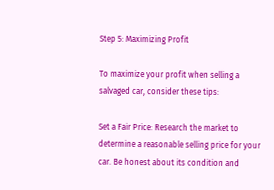Step 5: Maximizing Profit

To maximize your profit when selling a salvaged car, consider these tips:

Set a Fair Price: Research the market to determine a reasonable selling price for your car. Be honest about its condition and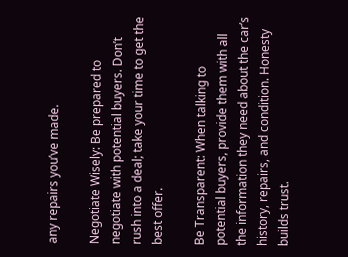any repairs you’ve made.

Negotiate Wisely: Be prepared to negotiate with potential buyers. Don’t rush into a deal; take your time to get the best offer.

Be Transparent: When talking to potential buyers, provide them with all the information they need about the car’s history, repairs, and condition. Honesty builds trust.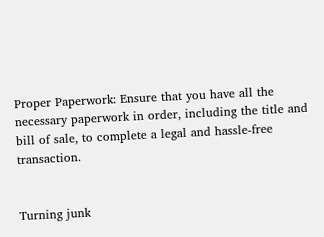Proper Paperwork: Ensure that you have all the necessary paperwork in order, including the title and bill of sale, to complete a legal and hassle-free transaction.


Turning junk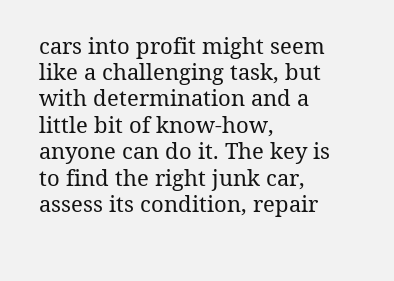cars into profit might seem like a challenging task, but with determination and a little bit of know-how, anyone can do it. The key is to find the right junk car, assess its condition, repair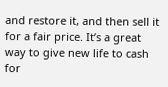and restore it, and then sell it for a fair price. It’s a great way to give new life to cash for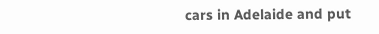cars in Adelaide and put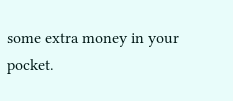some extra money in your pocket.